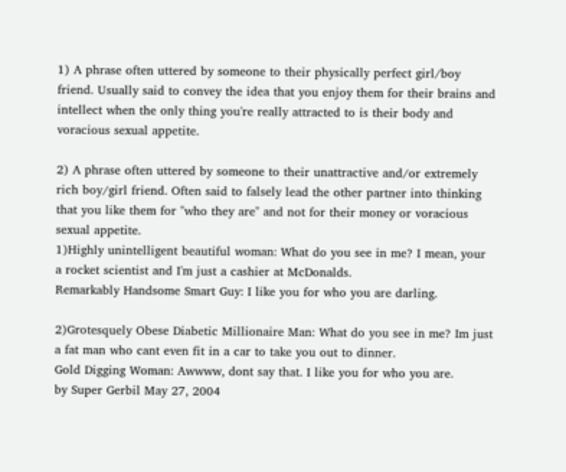1) A phrase often uttered by someone to their physically perfect girl/boy friend. Usually said to convey the idea that you enjoy them for their brains and intellect when the only thing you're really attracted to is their body and voracious sexual appetite.

2) A phrase often uttered by someone to their unattractive and/or extremely rich boy/girl friend. Often said to falsely lead the other partner into thinking that you like them for "who they are" and not for their money or voracious sexual appetite.
1)Highly unintelligent beautiful woman: What do you see in me? I mean, your a rocket scientist and I'm just a cashier at McDonalds.
Remarkably Handsome Smart Guy: I like you for who you are darling.

2)Grotesquely Obese Diabetic Millionaire Man: What do you see in me? Im just a fat man who cant even fit in a car to take you out to dinner.
Gold Digging Woman: Awwww, dont say that. I like you for who you are.
by Super Gerbil May 27, 2004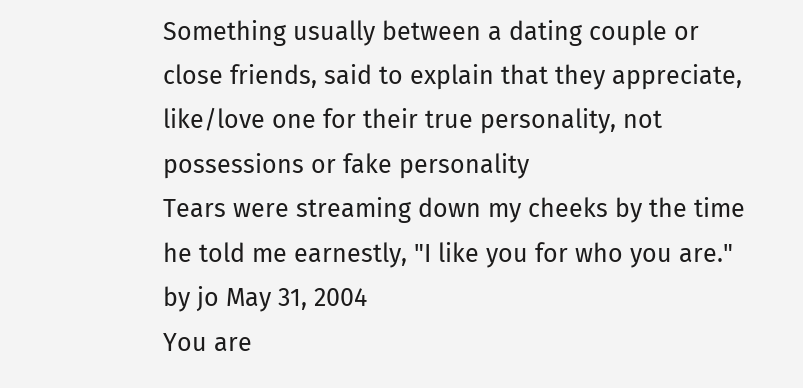Something usually between a dating couple or close friends, said to explain that they appreciate, like/love one for their true personality, not possessions or fake personality
Tears were streaming down my cheeks by the time he told me earnestly, "I like you for who you are."
by jo May 31, 2004
You are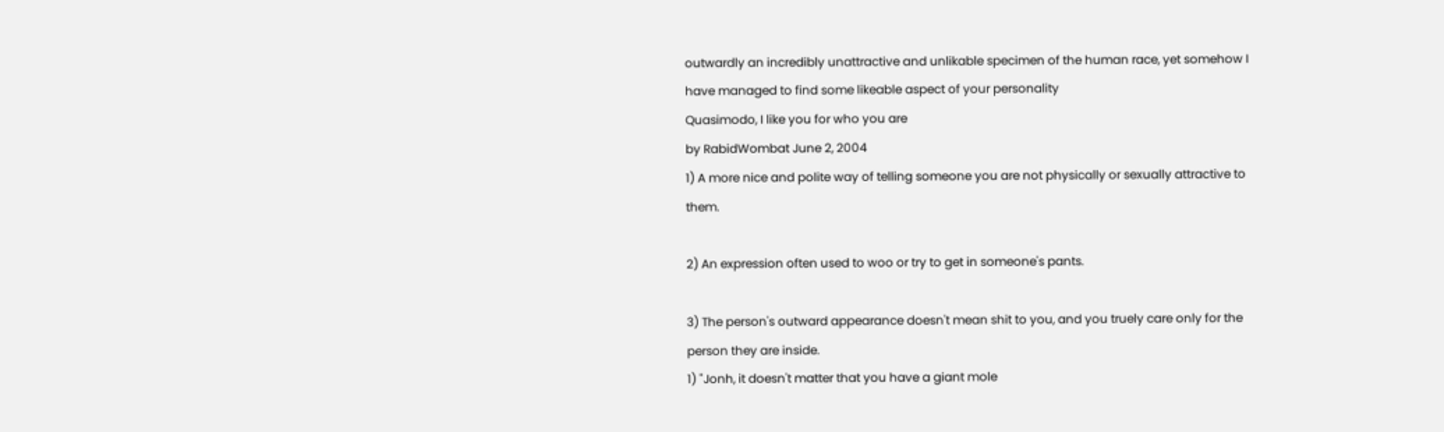outwardly an incredibly unattractive and unlikable specimen of the human race, yet somehow I have managed to find some likeable aspect of your personality
Quasimodo, I like you for who you are
by RabidWombat June 2, 2004
1) A more nice and polite way of telling someone you are not physically or sexually attractive to them.

2) An expression often used to woo or try to get in someone's pants.

3) The person's outward appearance doesn't mean shit to you, and you truely care only for the person they are inside.
1) "Jonh, it doesn't matter that you have a giant mole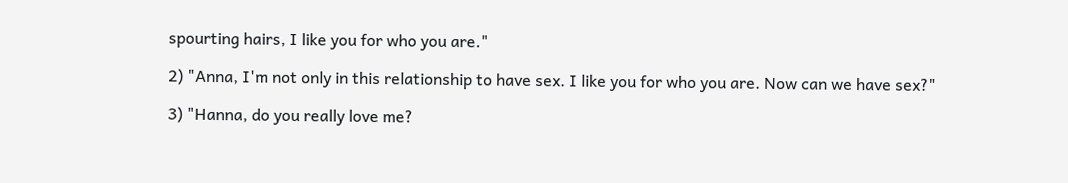spourting hairs, I like you for who you are."

2) "Anna, I'm not only in this relationship to have sex. I like you for who you are. Now can we have sex?"

3) "Hanna, do you really love me?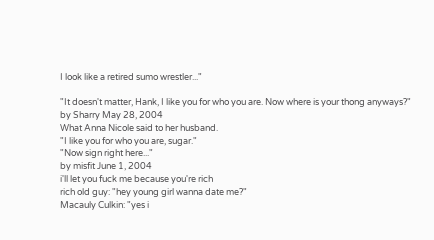I look like a retired sumo wrestler..."

"It doesn't matter, Hank, I like you for who you are. Now where is your thong anyways?"
by Sharry May 28, 2004
What Anna Nicole said to her husband.
"I like you for who you are, sugar."
"Now sign right here..."
by misfit June 1, 2004
i'll let you fuck me because you're rich
rich old guy: "hey young girl wanna date me?"
Macauly Culkin: "yes i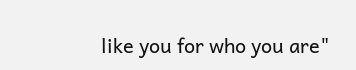like you for who you are"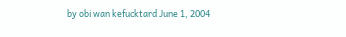by obi wan kefucktard June 1, 2004